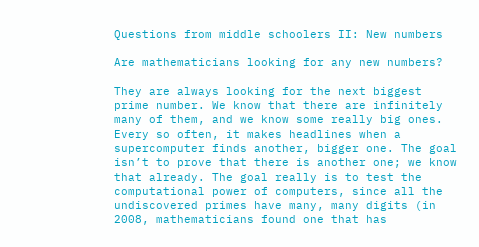Questions from middle schoolers II: New numbers

Are mathematicians looking for any new numbers?

They are always looking for the next biggest prime number. We know that there are infinitely many of them, and we know some really big ones. Every so often, it makes headlines when a supercomputer finds another, bigger one. The goal isn’t to prove that there is another one; we know that already. The goal really is to test the computational power of computers, since all the undiscovered primes have many, many digits (in 2008, mathematicians found one that has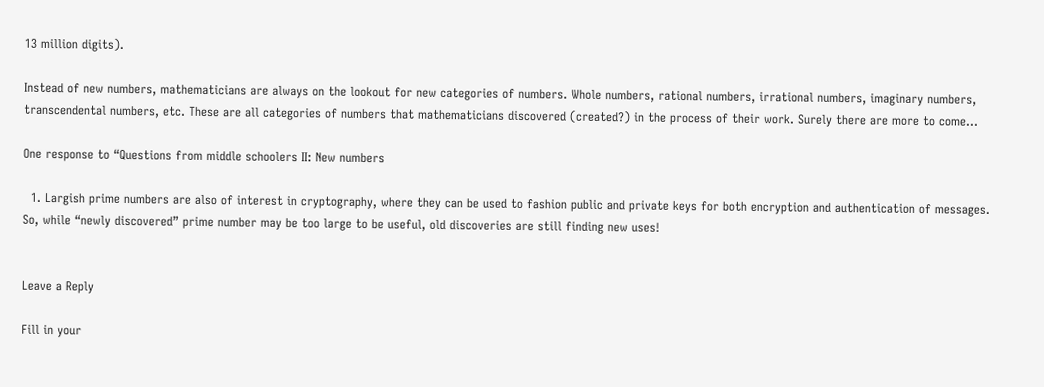13 million digits).

Instead of new numbers, mathematicians are always on the lookout for new categories of numbers. Whole numbers, rational numbers, irrational numbers, imaginary numbers, transcendental numbers, etc. These are all categories of numbers that mathematicians discovered (created?) in the process of their work. Surely there are more to come…

One response to “Questions from middle schoolers II: New numbers

  1. Largish prime numbers are also of interest in cryptography, where they can be used to fashion public and private keys for both encryption and authentication of messages. So, while “newly discovered” prime number may be too large to be useful, old discoveries are still finding new uses!


Leave a Reply

Fill in your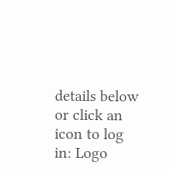details below or click an icon to log in: Logo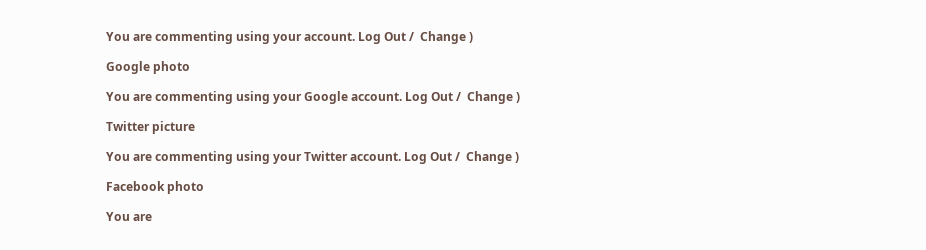You are commenting using your account. Log Out /  Change )

Google photo

You are commenting using your Google account. Log Out /  Change )

Twitter picture

You are commenting using your Twitter account. Log Out /  Change )

Facebook photo

You are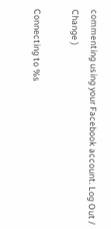commenting using your Facebook account. Log Out /  Change )

Connecting to %s